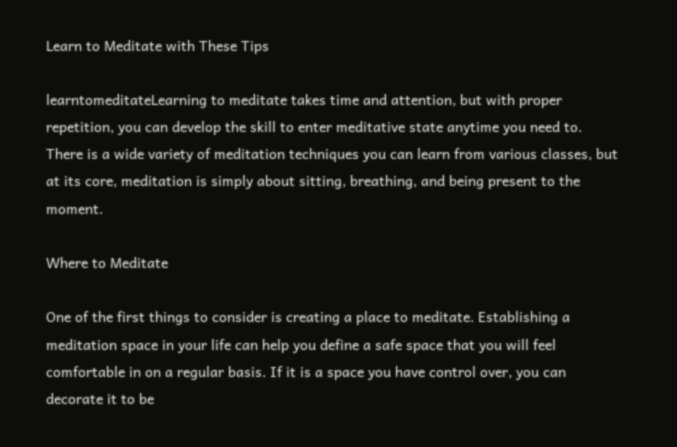Learn to Meditate with These Tips

learntomeditateLearning to meditate takes time and attention, but with proper repetition, you can develop the skill to enter meditative state anytime you need to. There is a wide variety of meditation techniques you can learn from various classes, but at its core, meditation is simply about sitting, breathing, and being present to the moment.

Where to Meditate

One of the first things to consider is creating a place to meditate. Establishing a meditation space in your life can help you define a safe space that you will feel comfortable in on a regular basis. If it is a space you have control over, you can decorate it to be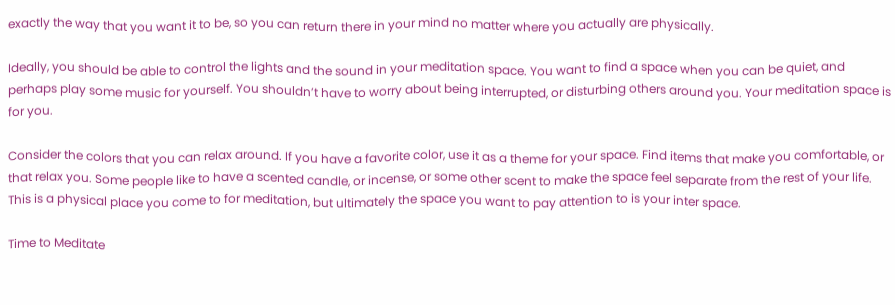exactly the way that you want it to be, so you can return there in your mind no matter where you actually are physically.

Ideally, you should be able to control the lights and the sound in your meditation space. You want to find a space when you can be quiet, and perhaps play some music for yourself. You shouldn’t have to worry about being interrupted, or disturbing others around you. Your meditation space is for you.

Consider the colors that you can relax around. If you have a favorite color, use it as a theme for your space. Find items that make you comfortable, or that relax you. Some people like to have a scented candle, or incense, or some other scent to make the space feel separate from the rest of your life. This is a physical place you come to for meditation, but ultimately the space you want to pay attention to is your inter space.

Time to Meditate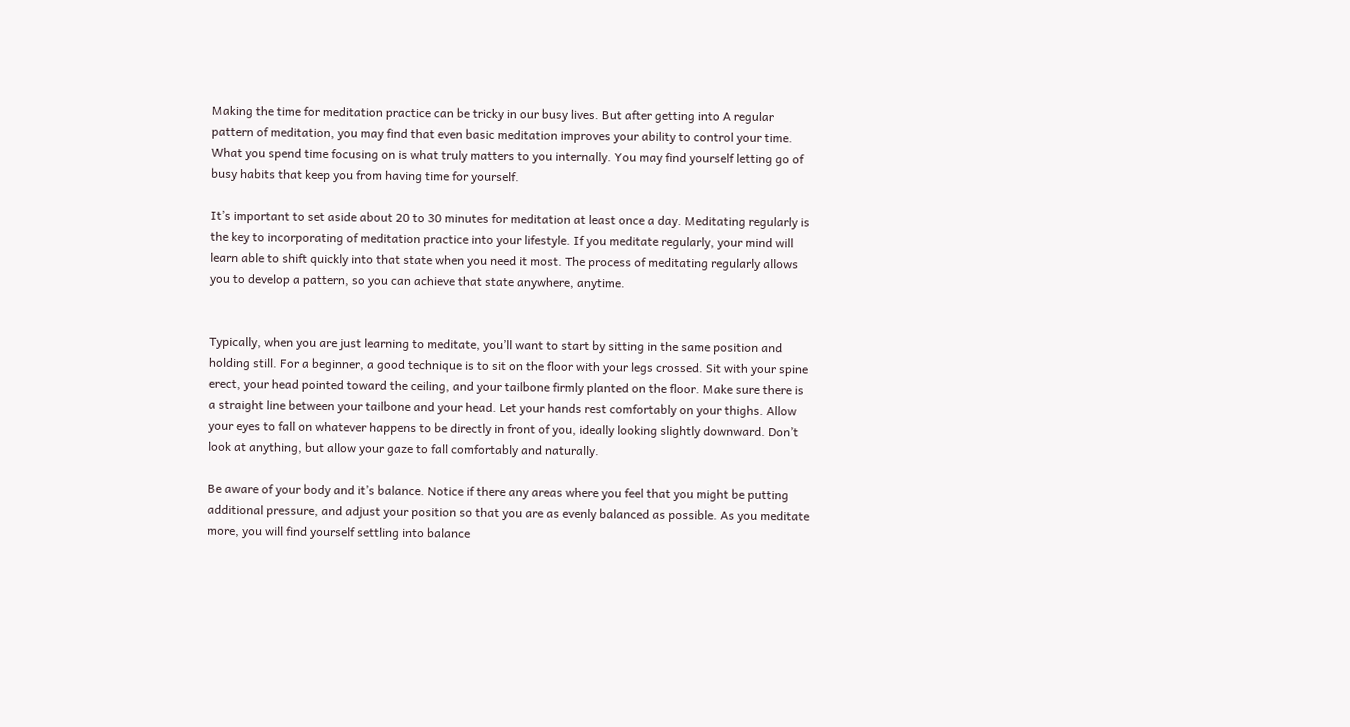Making the time for meditation practice can be tricky in our busy lives. But after getting into A regular pattern of meditation, you may find that even basic meditation improves your ability to control your time. What you spend time focusing on is what truly matters to you internally. You may find yourself letting go of busy habits that keep you from having time for yourself.

It’s important to set aside about 20 to 30 minutes for meditation at least once a day. Meditating regularly is the key to incorporating of meditation practice into your lifestyle. If you meditate regularly, your mind will learn able to shift quickly into that state when you need it most. The process of meditating regularly allows you to develop a pattern, so you can achieve that state anywhere, anytime.


Typically, when you are just learning to meditate, you’ll want to start by sitting in the same position and holding still. For a beginner, a good technique is to sit on the floor with your legs crossed. Sit with your spine erect, your head pointed toward the ceiling, and your tailbone firmly planted on the floor. Make sure there is a straight line between your tailbone and your head. Let your hands rest comfortably on your thighs. Allow your eyes to fall on whatever happens to be directly in front of you, ideally looking slightly downward. Don’t look at anything, but allow your gaze to fall comfortably and naturally.

Be aware of your body and it’s balance. Notice if there any areas where you feel that you might be putting additional pressure, and adjust your position so that you are as evenly balanced as possible. As you meditate more, you will find yourself settling into balance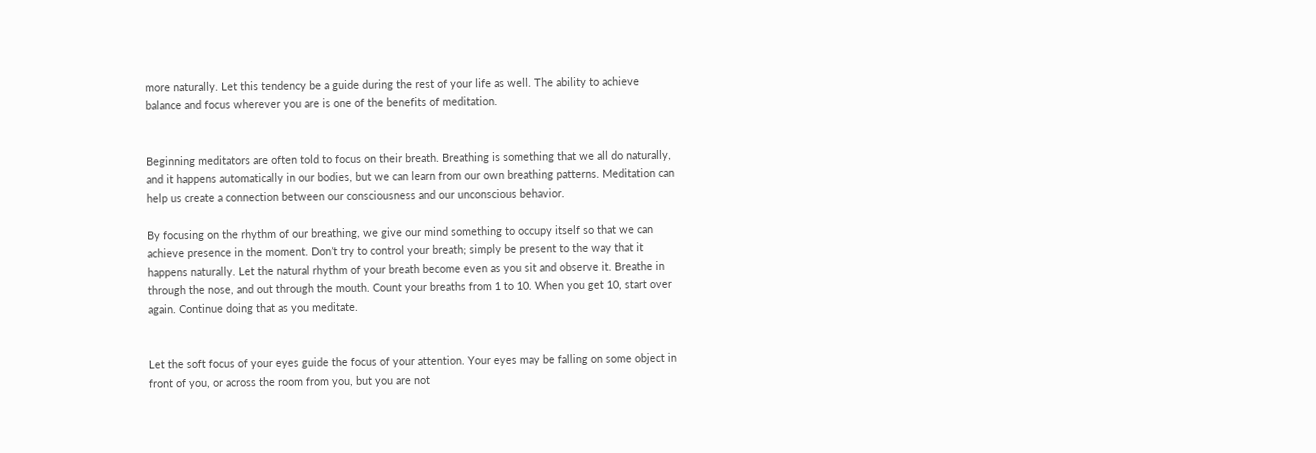more naturally. Let this tendency be a guide during the rest of your life as well. The ability to achieve balance and focus wherever you are is one of the benefits of meditation.


Beginning meditators are often told to focus on their breath. Breathing is something that we all do naturally, and it happens automatically in our bodies, but we can learn from our own breathing patterns. Meditation can help us create a connection between our consciousness and our unconscious behavior.

By focusing on the rhythm of our breathing, we give our mind something to occupy itself so that we can achieve presence in the moment. Don’t try to control your breath; simply be present to the way that it happens naturally. Let the natural rhythm of your breath become even as you sit and observe it. Breathe in through the nose, and out through the mouth. Count your breaths from 1 to 10. When you get 10, start over again. Continue doing that as you meditate.


Let the soft focus of your eyes guide the focus of your attention. Your eyes may be falling on some object in front of you, or across the room from you, but you are not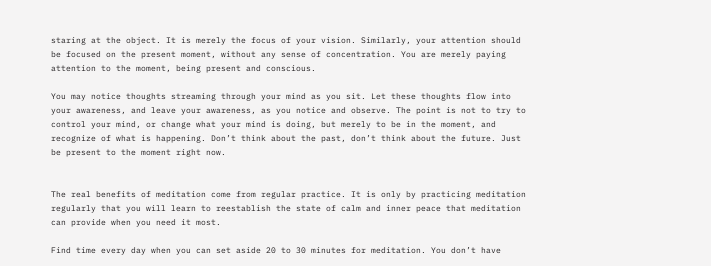staring at the object. It is merely the focus of your vision. Similarly, your attention should be focused on the present moment, without any sense of concentration. You are merely paying attention to the moment, being present and conscious.

You may notice thoughts streaming through your mind as you sit. Let these thoughts flow into your awareness, and leave your awareness, as you notice and observe. The point is not to try to control your mind, or change what your mind is doing, but merely to be in the moment, and recognize of what is happening. Don’t think about the past, don’t think about the future. Just be present to the moment right now.


The real benefits of meditation come from regular practice. It is only by practicing meditation regularly that you will learn to reestablish the state of calm and inner peace that meditation can provide when you need it most.

Find time every day when you can set aside 20 to 30 minutes for meditation. You don’t have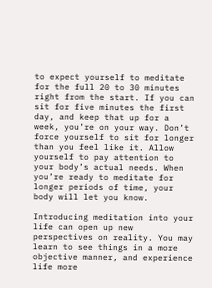to expect yourself to meditate for the full 20 to 30 minutes right from the start. If you can sit for five minutes the first day, and keep that up for a week, you’re on your way. Don’t force yourself to sit for longer than you feel like it. Allow yourself to pay attention to your body’s actual needs. When you’re ready to meditate for longer periods of time, your body will let you know.

Introducing meditation into your life can open up new perspectives on reality. You may learn to see things in a more objective manner, and experience life more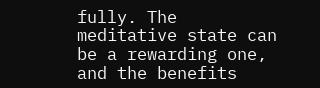fully. The meditative state can be a rewarding one, and the benefits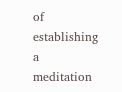of establishing a meditation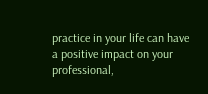practice in your life can have a positive impact on your professional,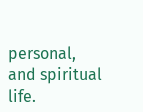personal, and spiritual life.